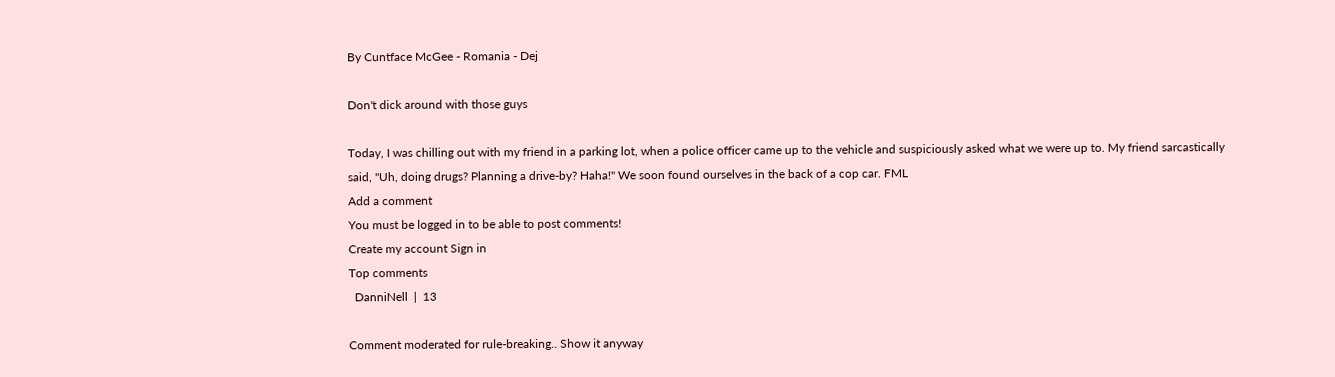By Cuntface McGee - Romania - Dej

Don't dick around with those guys

Today, I was chilling out with my friend in a parking lot, when a police officer came up to the vehicle and suspiciously asked what we were up to. My friend sarcastically said, "Uh, doing drugs? Planning a drive-by? Haha!" We soon found ourselves in the back of a cop car. FML
Add a comment
You must be logged in to be able to post comments!
Create my account Sign in
Top comments
  DanniNell  |  13

Comment moderated for rule-breaking.. Show it anyway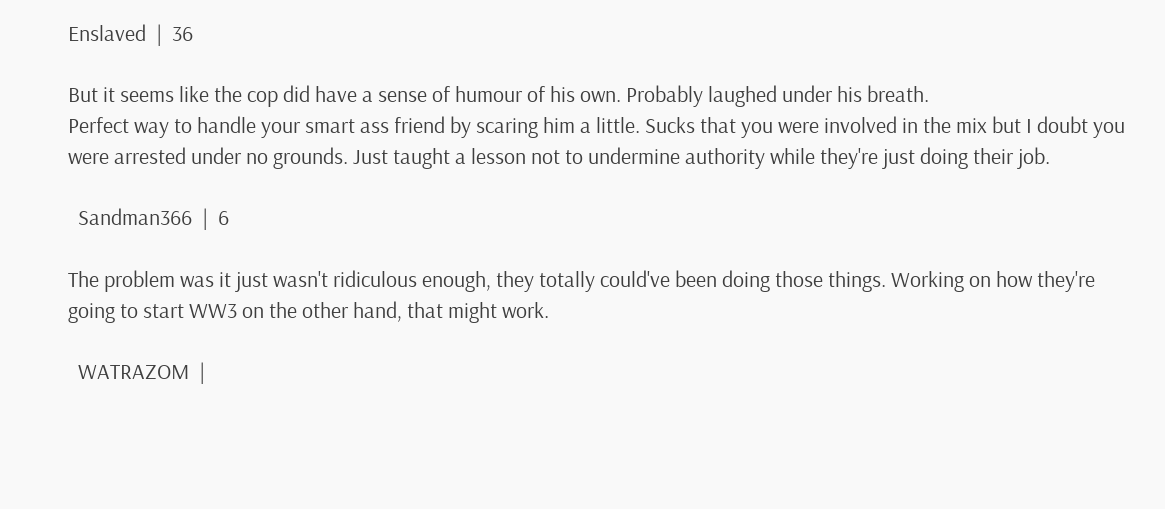Enslaved  |  36

But it seems like the cop did have a sense of humour of his own. Probably laughed under his breath.
Perfect way to handle your smart ass friend by scaring him a little. Sucks that you were involved in the mix but I doubt you were arrested under no grounds. Just taught a lesson not to undermine authority while they're just doing their job.

  Sandman366  |  6

The problem was it just wasn't ridiculous enough, they totally could've been doing those things. Working on how they're going to start WW3 on the other hand, that might work.

  WATRAZOM  |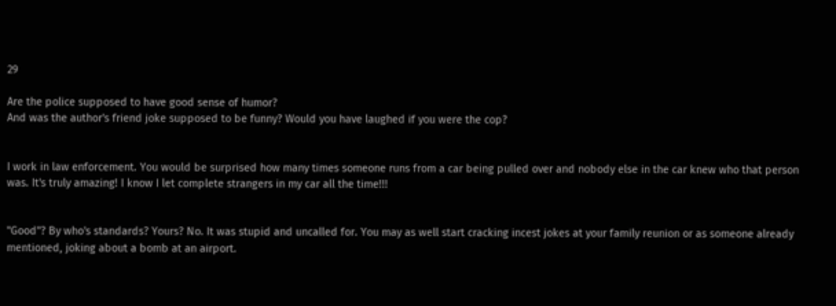29

Are the police supposed to have good sense of humor?
And was the author's friend joke supposed to be funny? Would you have laughed if you were the cop?


I work in law enforcement. You would be surprised how many times someone runs from a car being pulled over and nobody else in the car knew who that person was. It's truly amazing! I know I let complete strangers in my car all the time!!!


"Good"? By who's standards? Yours? No. It was stupid and uncalled for. You may as well start cracking incest jokes at your family reunion or as someone already mentioned, joking about a bomb at an airport.